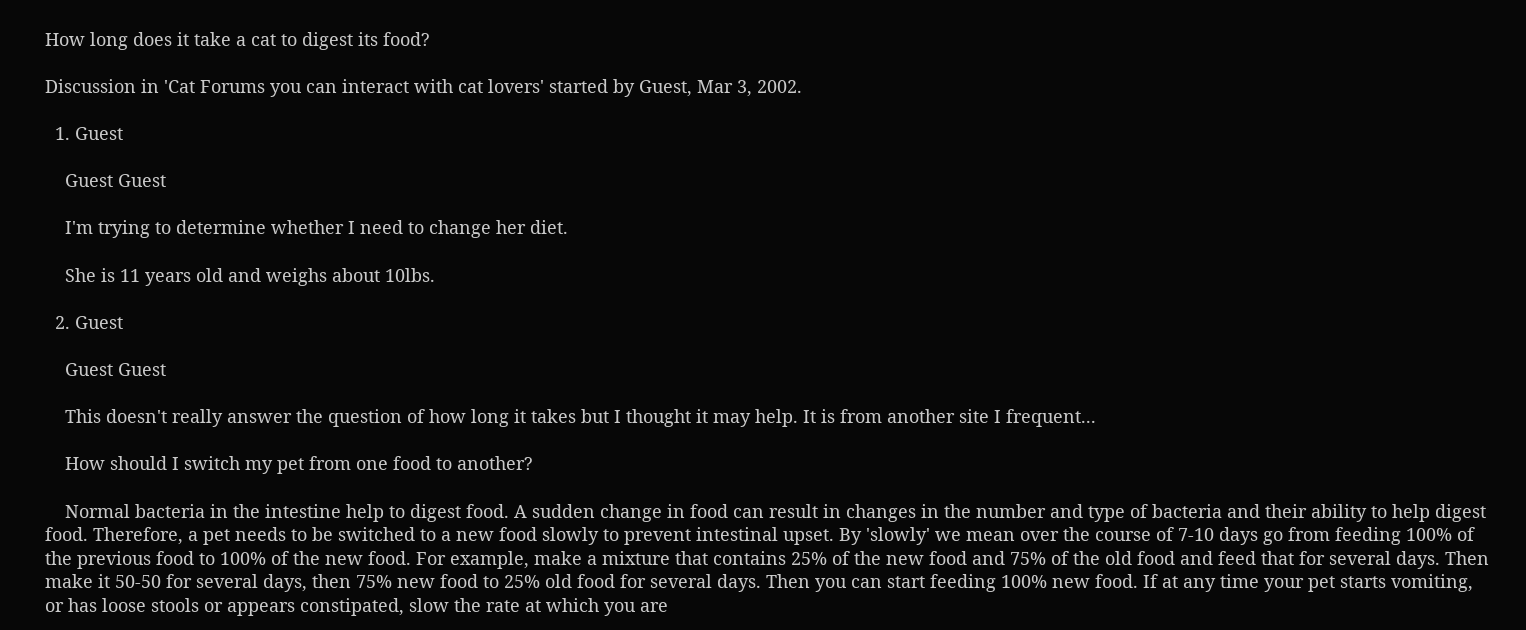How long does it take a cat to digest its food?

Discussion in 'Cat Forums you can interact with cat lovers' started by Guest, Mar 3, 2002.

  1. Guest

    Guest Guest

    I'm trying to determine whether I need to change her diet.

    She is 11 years old and weighs about 10lbs.

  2. Guest

    Guest Guest

    This doesn't really answer the question of how long it takes but I thought it may help. It is from another site I frequent...

    How should I switch my pet from one food to another?

    Normal bacteria in the intestine help to digest food. A sudden change in food can result in changes in the number and type of bacteria and their ability to help digest food. Therefore, a pet needs to be switched to a new food slowly to prevent intestinal upset. By 'slowly' we mean over the course of 7-10 days go from feeding 100% of the previous food to 100% of the new food. For example, make a mixture that contains 25% of the new food and 75% of the old food and feed that for several days. Then make it 50-50 for several days, then 75% new food to 25% old food for several days. Then you can start feeding 100% new food. If at any time your pet starts vomiting, or has loose stools or appears constipated, slow the rate at which you are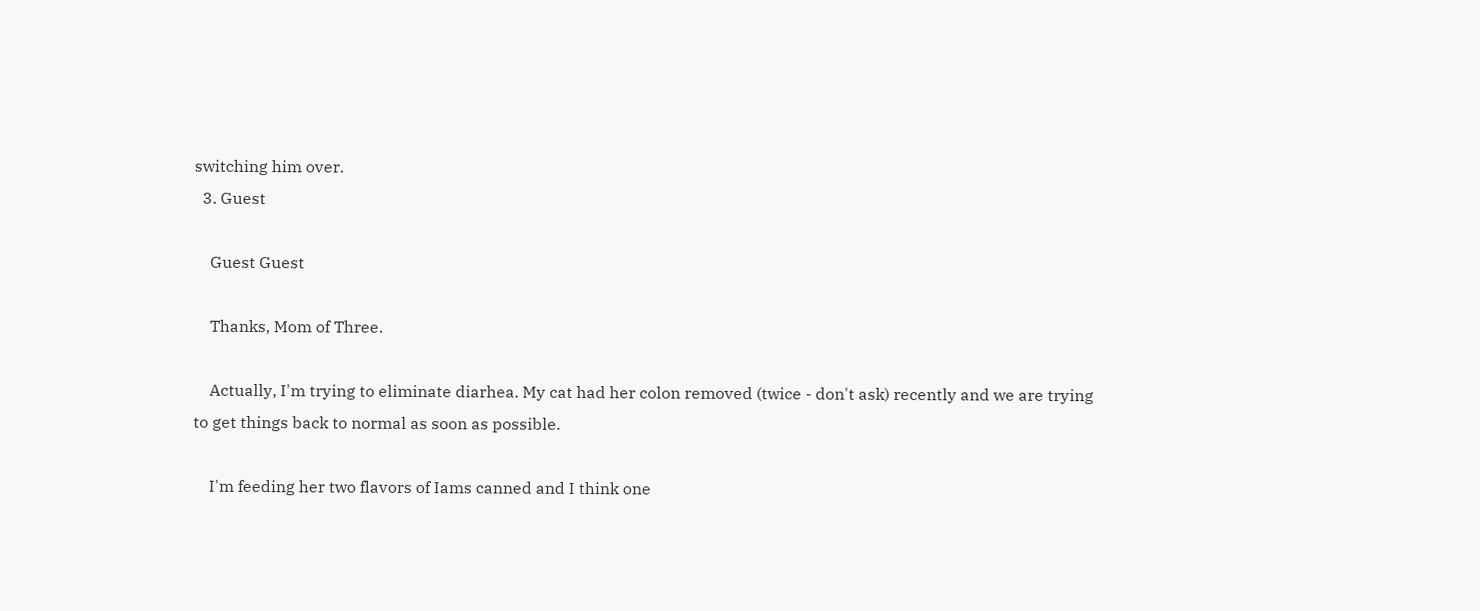switching him over.
  3. Guest

    Guest Guest

    Thanks, Mom of Three.

    Actually, I'm trying to eliminate diarhea. My cat had her colon removed (twice - don't ask) recently and we are trying to get things back to normal as soon as possible.

    I'm feeding her two flavors of Iams canned and I think one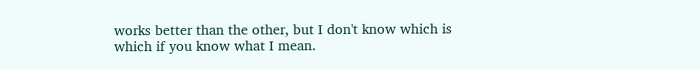works better than the other, but I don't know which is which if you know what I mean.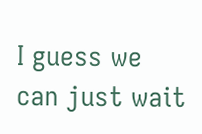I guess we can just wait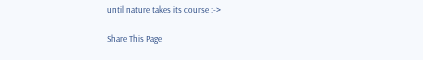until nature takes its course :->

Share This Page